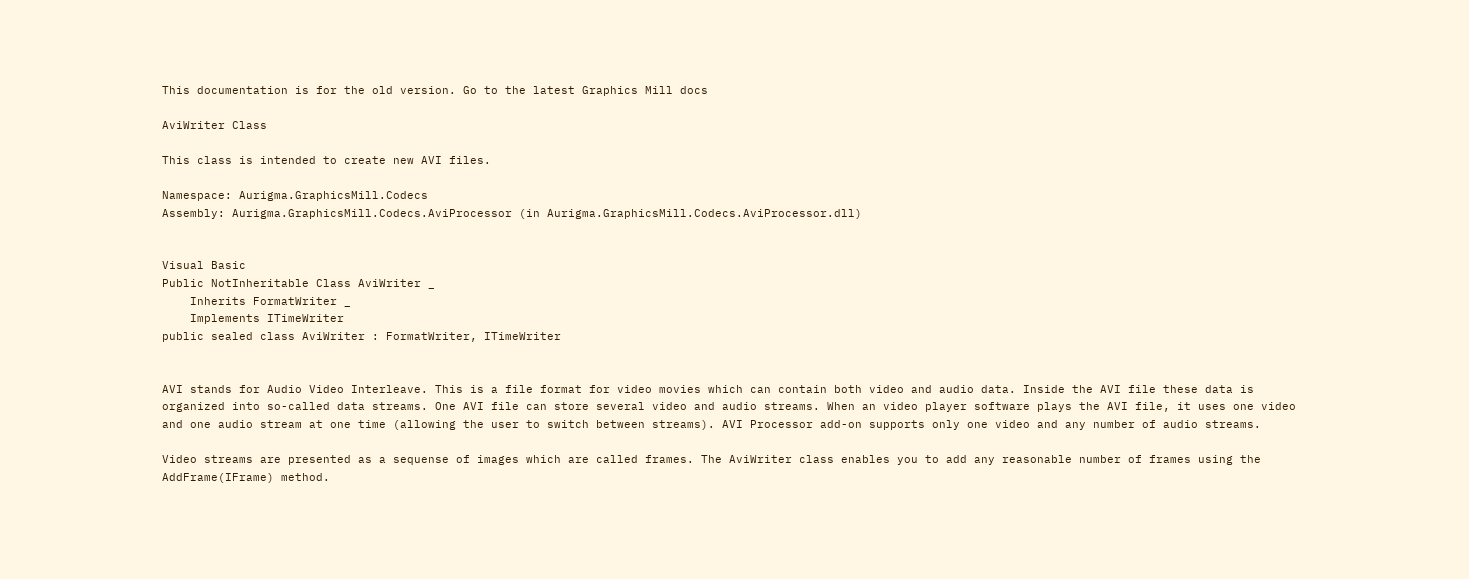This documentation is for the old version. Go to the latest Graphics Mill docs

AviWriter Class

This class is intended to create new AVI files.

Namespace: Aurigma.GraphicsMill.Codecs
Assembly: Aurigma.GraphicsMill.Codecs.AviProcessor (in Aurigma.GraphicsMill.Codecs.AviProcessor.dll)


Visual Basic
Public NotInheritable Class AviWriter _
    Inherits FormatWriter _
    Implements ITimeWriter
public sealed class AviWriter : FormatWriter, ITimeWriter


AVI stands for Audio Video Interleave. This is a file format for video movies which can contain both video and audio data. Inside the AVI file these data is organized into so-called data streams. One AVI file can store several video and audio streams. When an video player software plays the AVI file, it uses one video and one audio stream at one time (allowing the user to switch between streams). AVI Processor add-on supports only one video and any number of audio streams.

Video streams are presented as a sequense of images which are called frames. The AviWriter class enables you to add any reasonable number of frames using the AddFrame(IFrame) method.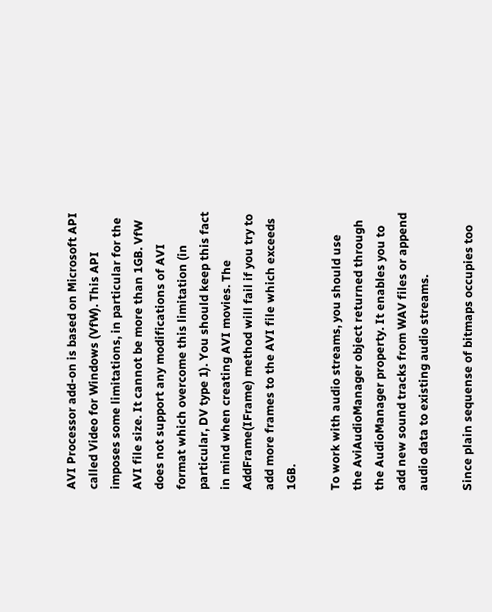AVI Processor add-on is based on Microsoft API called Video for Windows (VfW). This API imposes some limitations, in particular for the AVI file size. It cannot be more than 1GB. VfW does not support any modifications of AVI format which overcome this limitation (in particular, DV type 1). You should keep this fact in mind when creating AVI movies. The AddFrame(IFrame) method will fail if you try to add more frames to the AVI file which exceeds 1GB.

To work with audio streams, you should use the AviAudioManager object returned through the AudioManager property. It enables you to add new sound tracks from WAV files or append audio data to existing audio streams.

Since plain sequense of bitmaps occupies too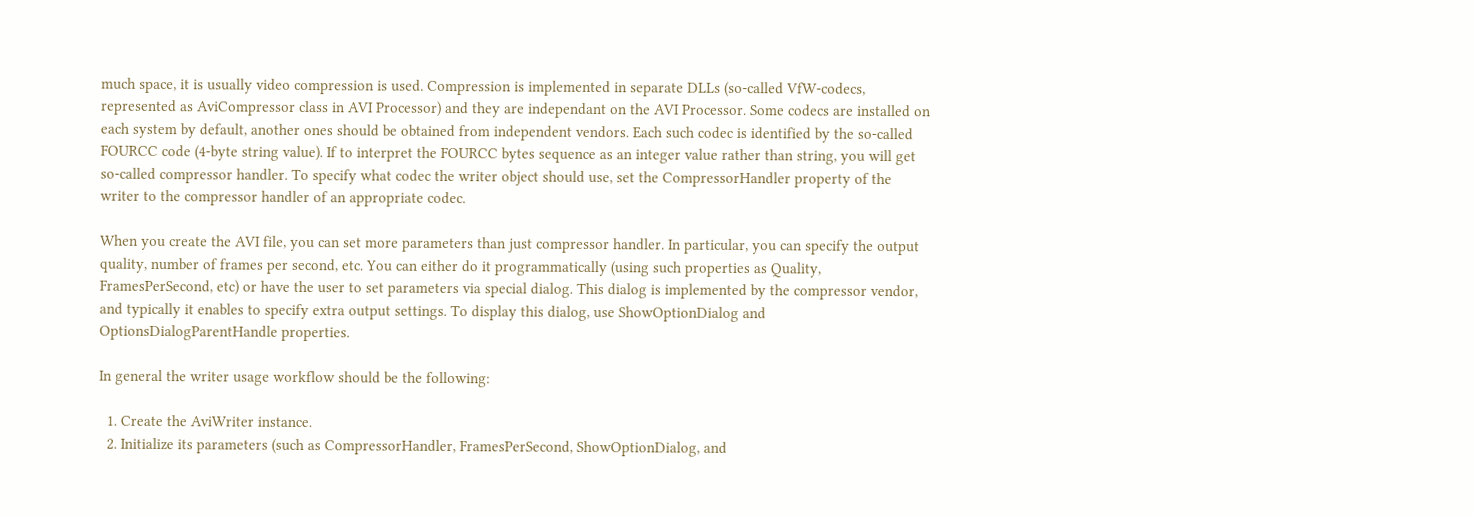much space, it is usually video compression is used. Compression is implemented in separate DLLs (so-called VfW-codecs, represented as AviCompressor class in AVI Processor) and they are independant on the AVI Processor. Some codecs are installed on each system by default, another ones should be obtained from independent vendors. Each such codec is identified by the so-called FOURCC code (4-byte string value). If to interpret the FOURCC bytes sequence as an integer value rather than string, you will get so-called compressor handler. To specify what codec the writer object should use, set the CompressorHandler property of the writer to the compressor handler of an appropriate codec.

When you create the AVI file, you can set more parameters than just compressor handler. In particular, you can specify the output quality, number of frames per second, etc. You can either do it programmatically (using such properties as Quality, FramesPerSecond, etc) or have the user to set parameters via special dialog. This dialog is implemented by the compressor vendor, and typically it enables to specify extra output settings. To display this dialog, use ShowOptionDialog and OptionsDialogParentHandle properties.

In general the writer usage workflow should be the following:

  1. Create the AviWriter instance.
  2. Initialize its parameters (such as CompressorHandler, FramesPerSecond, ShowOptionDialog, and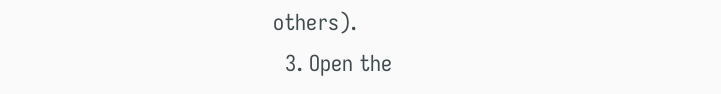others).
  3. Open the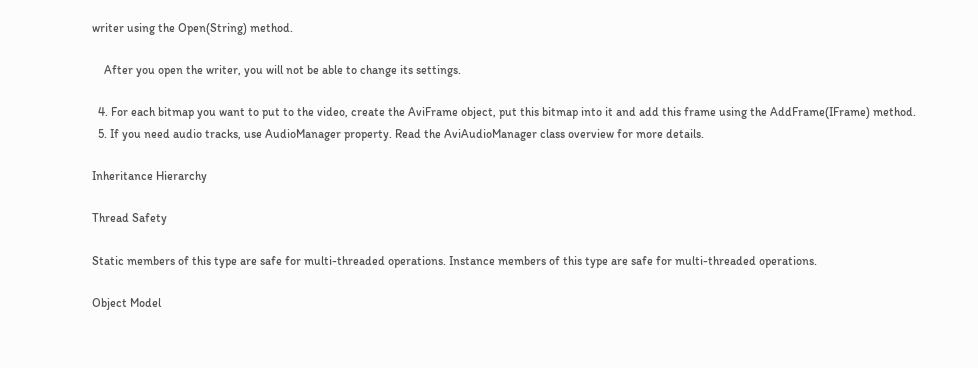writer using the Open(String) method.

    After you open the writer, you will not be able to change its settings.

  4. For each bitmap you want to put to the video, create the AviFrame object, put this bitmap into it and add this frame using the AddFrame(IFrame) method.
  5. If you need audio tracks, use AudioManager property. Read the AviAudioManager class overview for more details.

Inheritance Hierarchy

Thread Safety

Static members of this type are safe for multi-threaded operations. Instance members of this type are safe for multi-threaded operations.

Object Model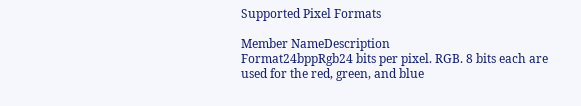Supported Pixel Formats

Member NameDescription
Format24bppRgb24 bits per pixel. RGB. 8 bits each are used for the red, green, and blue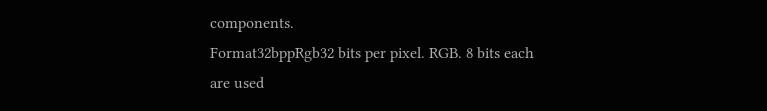components.
Format32bppRgb32 bits per pixel. RGB. 8 bits each are used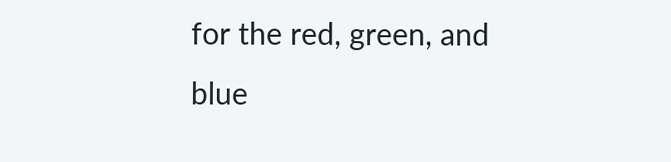for the red, green, and blue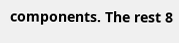components. The rest 8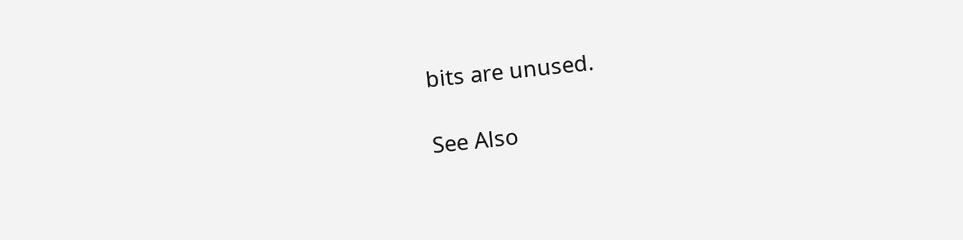bits are unused.

See Also